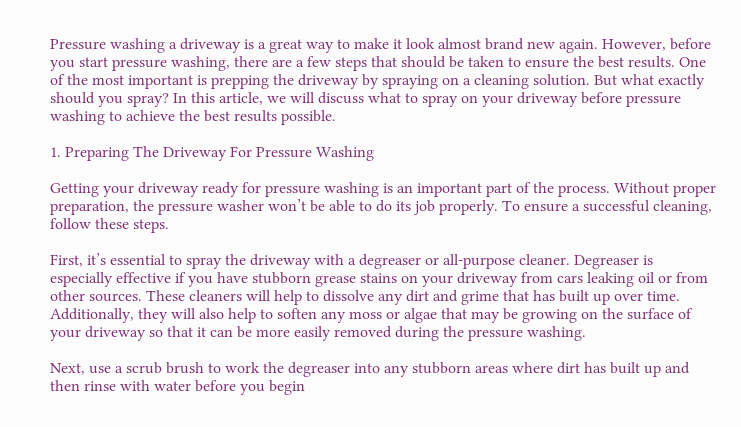Pressure washing a driveway is a great way to make it look almost brand new again. However, before you start pressure washing, there are a few steps that should be taken to ensure the best results. One of the most important is prepping the driveway by spraying on a cleaning solution. But what exactly should you spray? In this article, we will discuss what to spray on your driveway before pressure washing to achieve the best results possible.

1. Preparing The Driveway For Pressure Washing

Getting your driveway ready for pressure washing is an important part of the process. Without proper preparation, the pressure washer won’t be able to do its job properly. To ensure a successful cleaning, follow these steps.

First, it’s essential to spray the driveway with a degreaser or all-purpose cleaner. Degreaser is especially effective if you have stubborn grease stains on your driveway from cars leaking oil or from other sources. These cleaners will help to dissolve any dirt and grime that has built up over time. Additionally, they will also help to soften any moss or algae that may be growing on the surface of your driveway so that it can be more easily removed during the pressure washing.

Next, use a scrub brush to work the degreaser into any stubborn areas where dirt has built up and then rinse with water before you begin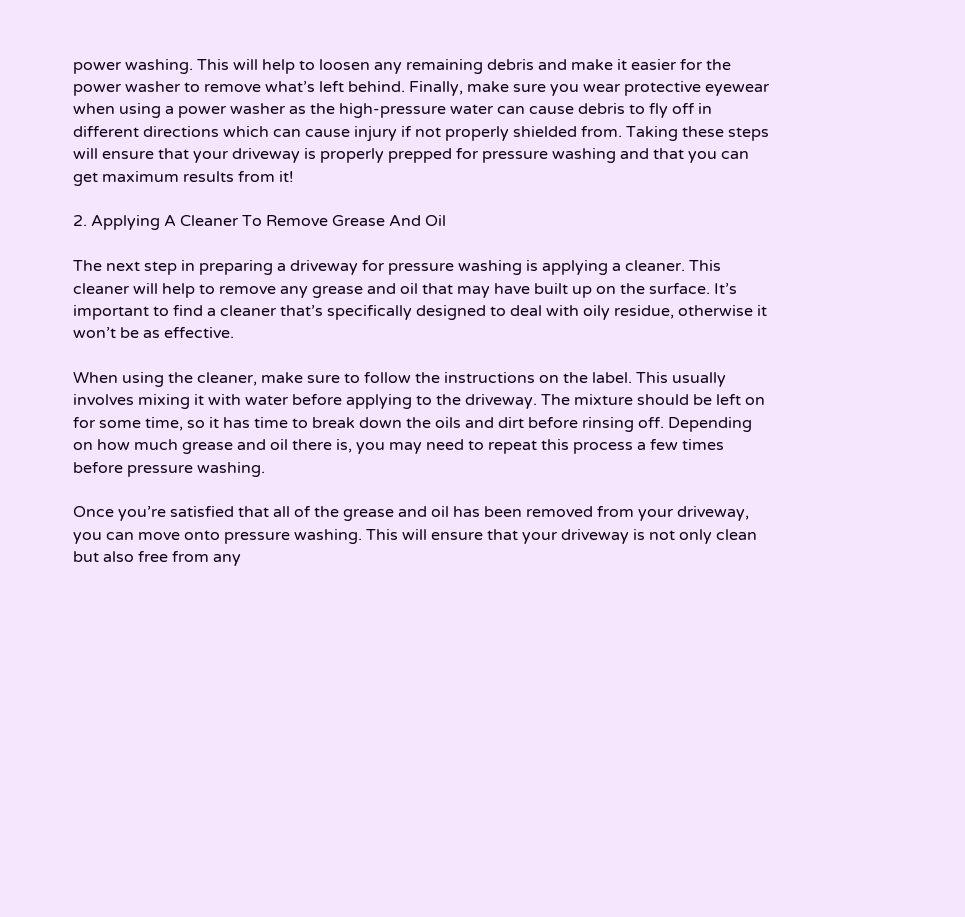power washing. This will help to loosen any remaining debris and make it easier for the power washer to remove what’s left behind. Finally, make sure you wear protective eyewear when using a power washer as the high-pressure water can cause debris to fly off in different directions which can cause injury if not properly shielded from. Taking these steps will ensure that your driveway is properly prepped for pressure washing and that you can get maximum results from it!

2. Applying A Cleaner To Remove Grease And Oil

The next step in preparing a driveway for pressure washing is applying a cleaner. This cleaner will help to remove any grease and oil that may have built up on the surface. It’s important to find a cleaner that’s specifically designed to deal with oily residue, otherwise it won’t be as effective.

When using the cleaner, make sure to follow the instructions on the label. This usually involves mixing it with water before applying to the driveway. The mixture should be left on for some time, so it has time to break down the oils and dirt before rinsing off. Depending on how much grease and oil there is, you may need to repeat this process a few times before pressure washing.

Once you’re satisfied that all of the grease and oil has been removed from your driveway, you can move onto pressure washing. This will ensure that your driveway is not only clean but also free from any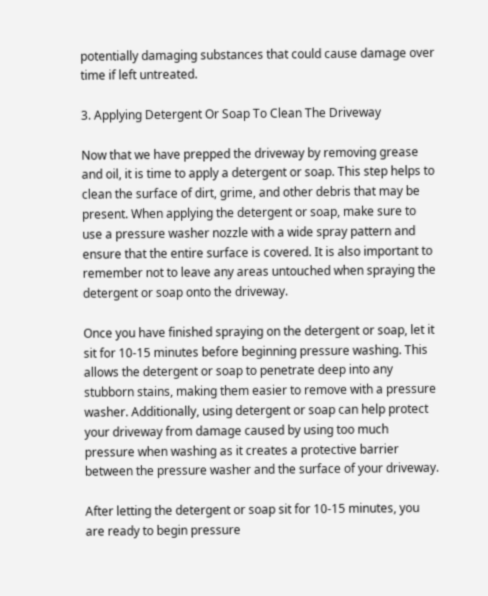potentially damaging substances that could cause damage over time if left untreated.

3. Applying Detergent Or Soap To Clean The Driveway

Now that we have prepped the driveway by removing grease and oil, it is time to apply a detergent or soap. This step helps to clean the surface of dirt, grime, and other debris that may be present. When applying the detergent or soap, make sure to use a pressure washer nozzle with a wide spray pattern and ensure that the entire surface is covered. It is also important to remember not to leave any areas untouched when spraying the detergent or soap onto the driveway.

Once you have finished spraying on the detergent or soap, let it sit for 10-15 minutes before beginning pressure washing. This allows the detergent or soap to penetrate deep into any stubborn stains, making them easier to remove with a pressure washer. Additionally, using detergent or soap can help protect your driveway from damage caused by using too much pressure when washing as it creates a protective barrier between the pressure washer and the surface of your driveway.

After letting the detergent or soap sit for 10-15 minutes, you are ready to begin pressure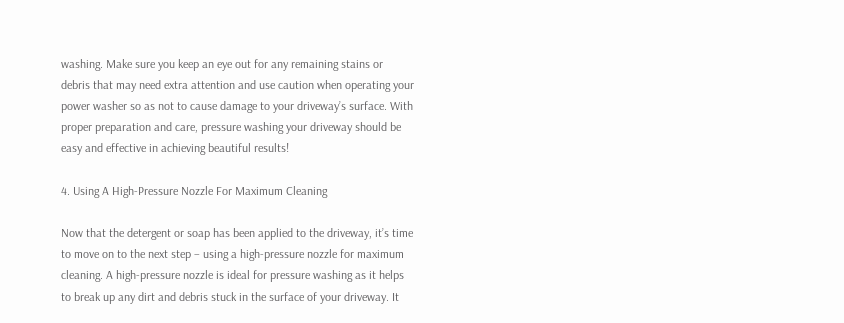washing. Make sure you keep an eye out for any remaining stains or debris that may need extra attention and use caution when operating your power washer so as not to cause damage to your driveway’s surface. With proper preparation and care, pressure washing your driveway should be easy and effective in achieving beautiful results!

4. Using A High-Pressure Nozzle For Maximum Cleaning

Now that the detergent or soap has been applied to the driveway, it’s time to move on to the next step – using a high-pressure nozzle for maximum cleaning. A high-pressure nozzle is ideal for pressure washing as it helps to break up any dirt and debris stuck in the surface of your driveway. It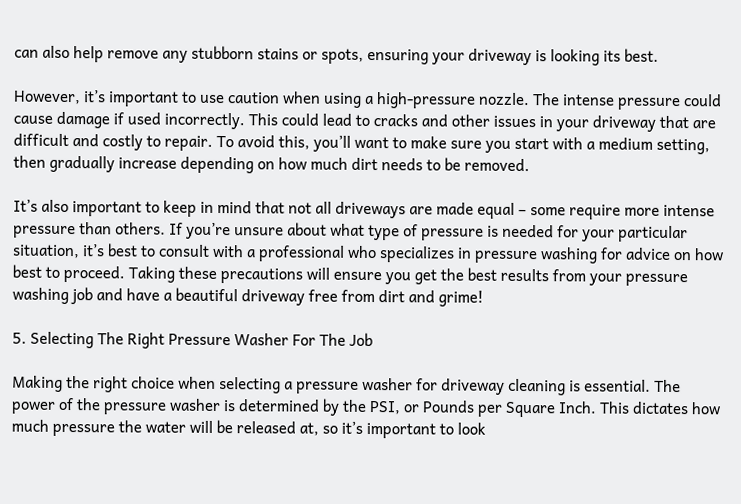can also help remove any stubborn stains or spots, ensuring your driveway is looking its best.

However, it’s important to use caution when using a high-pressure nozzle. The intense pressure could cause damage if used incorrectly. This could lead to cracks and other issues in your driveway that are difficult and costly to repair. To avoid this, you’ll want to make sure you start with a medium setting, then gradually increase depending on how much dirt needs to be removed.

It’s also important to keep in mind that not all driveways are made equal – some require more intense pressure than others. If you’re unsure about what type of pressure is needed for your particular situation, it’s best to consult with a professional who specializes in pressure washing for advice on how best to proceed. Taking these precautions will ensure you get the best results from your pressure washing job and have a beautiful driveway free from dirt and grime!

5. Selecting The Right Pressure Washer For The Job

Making the right choice when selecting a pressure washer for driveway cleaning is essential. The power of the pressure washer is determined by the PSI, or Pounds per Square Inch. This dictates how much pressure the water will be released at, so it’s important to look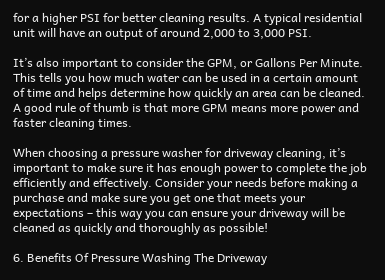for a higher PSI for better cleaning results. A typical residential unit will have an output of around 2,000 to 3,000 PSI.

It’s also important to consider the GPM, or Gallons Per Minute. This tells you how much water can be used in a certain amount of time and helps determine how quickly an area can be cleaned. A good rule of thumb is that more GPM means more power and faster cleaning times.

When choosing a pressure washer for driveway cleaning, it’s important to make sure it has enough power to complete the job efficiently and effectively. Consider your needs before making a purchase and make sure you get one that meets your expectations – this way you can ensure your driveway will be cleaned as quickly and thoroughly as possible!

6. Benefits Of Pressure Washing The Driveway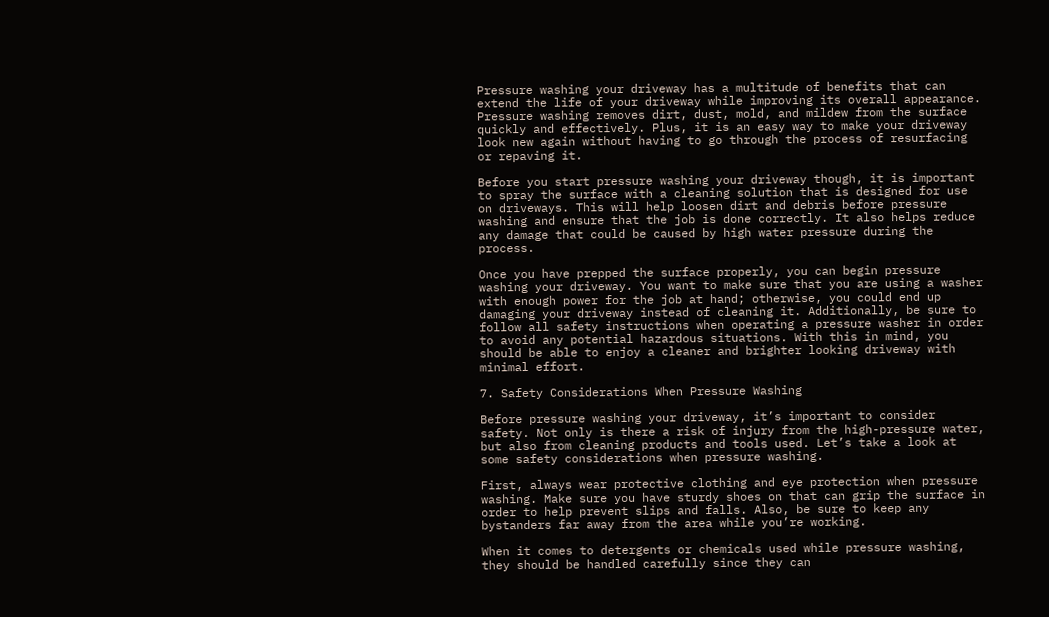Pressure washing your driveway has a multitude of benefits that can extend the life of your driveway while improving its overall appearance. Pressure washing removes dirt, dust, mold, and mildew from the surface quickly and effectively. Plus, it is an easy way to make your driveway look new again without having to go through the process of resurfacing or repaving it.

Before you start pressure washing your driveway though, it is important to spray the surface with a cleaning solution that is designed for use on driveways. This will help loosen dirt and debris before pressure washing and ensure that the job is done correctly. It also helps reduce any damage that could be caused by high water pressure during the process.

Once you have prepped the surface properly, you can begin pressure washing your driveway. You want to make sure that you are using a washer with enough power for the job at hand; otherwise, you could end up damaging your driveway instead of cleaning it. Additionally, be sure to follow all safety instructions when operating a pressure washer in order to avoid any potential hazardous situations. With this in mind, you should be able to enjoy a cleaner and brighter looking driveway with minimal effort.

7. Safety Considerations When Pressure Washing

Before pressure washing your driveway, it’s important to consider safety. Not only is there a risk of injury from the high-pressure water, but also from cleaning products and tools used. Let’s take a look at some safety considerations when pressure washing.

First, always wear protective clothing and eye protection when pressure washing. Make sure you have sturdy shoes on that can grip the surface in order to help prevent slips and falls. Also, be sure to keep any bystanders far away from the area while you’re working.

When it comes to detergents or chemicals used while pressure washing, they should be handled carefully since they can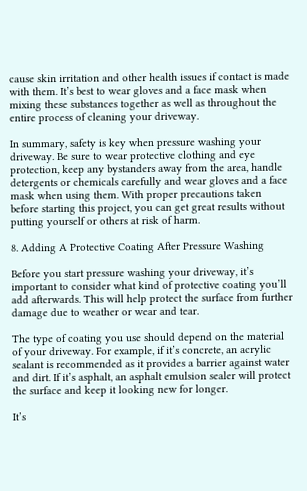cause skin irritation and other health issues if contact is made with them. It’s best to wear gloves and a face mask when mixing these substances together as well as throughout the entire process of cleaning your driveway.

In summary, safety is key when pressure washing your driveway. Be sure to wear protective clothing and eye protection, keep any bystanders away from the area, handle detergents or chemicals carefully and wear gloves and a face mask when using them. With proper precautions taken before starting this project, you can get great results without putting yourself or others at risk of harm.

8. Adding A Protective Coating After Pressure Washing

Before you start pressure washing your driveway, it’s important to consider what kind of protective coating you’ll add afterwards. This will help protect the surface from further damage due to weather or wear and tear.

The type of coating you use should depend on the material of your driveway. For example, if it’s concrete, an acrylic sealant is recommended as it provides a barrier against water and dirt. If it’s asphalt, an asphalt emulsion sealer will protect the surface and keep it looking new for longer.

It’s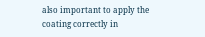also important to apply the coating correctly in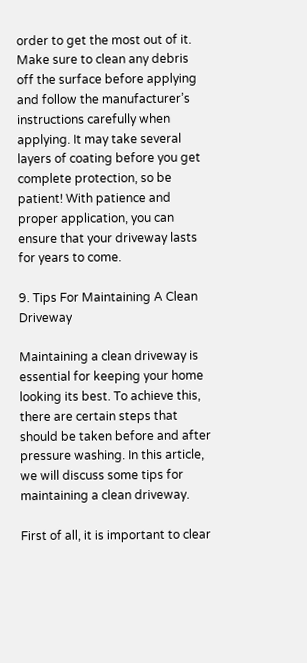order to get the most out of it. Make sure to clean any debris off the surface before applying and follow the manufacturer’s instructions carefully when applying. It may take several layers of coating before you get complete protection, so be patient! With patience and proper application, you can ensure that your driveway lasts for years to come.

9. Tips For Maintaining A Clean Driveway

Maintaining a clean driveway is essential for keeping your home looking its best. To achieve this, there are certain steps that should be taken before and after pressure washing. In this article, we will discuss some tips for maintaining a clean driveway.

First of all, it is important to clear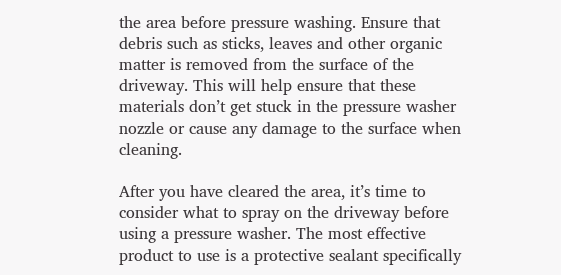the area before pressure washing. Ensure that debris such as sticks, leaves and other organic matter is removed from the surface of the driveway. This will help ensure that these materials don’t get stuck in the pressure washer nozzle or cause any damage to the surface when cleaning.

After you have cleared the area, it’s time to consider what to spray on the driveway before using a pressure washer. The most effective product to use is a protective sealant specifically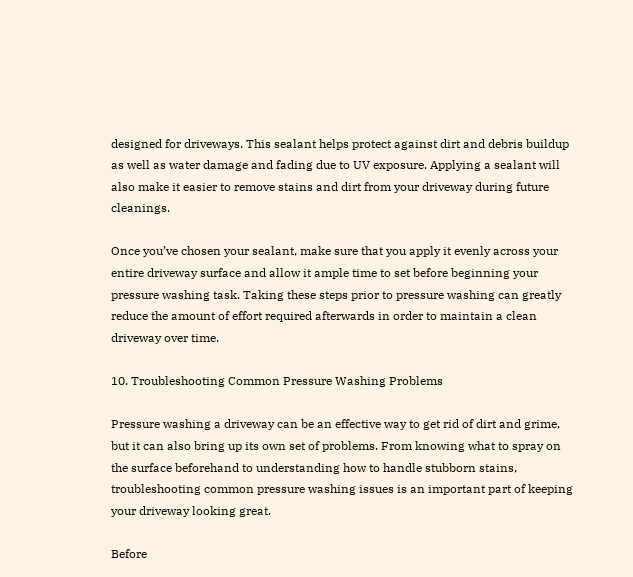designed for driveways. This sealant helps protect against dirt and debris buildup as well as water damage and fading due to UV exposure. Applying a sealant will also make it easier to remove stains and dirt from your driveway during future cleanings.

Once you’ve chosen your sealant, make sure that you apply it evenly across your entire driveway surface and allow it ample time to set before beginning your pressure washing task. Taking these steps prior to pressure washing can greatly reduce the amount of effort required afterwards in order to maintain a clean driveway over time.

10. Troubleshooting Common Pressure Washing Problems

Pressure washing a driveway can be an effective way to get rid of dirt and grime, but it can also bring up its own set of problems. From knowing what to spray on the surface beforehand to understanding how to handle stubborn stains, troubleshooting common pressure washing issues is an important part of keeping your driveway looking great.

Before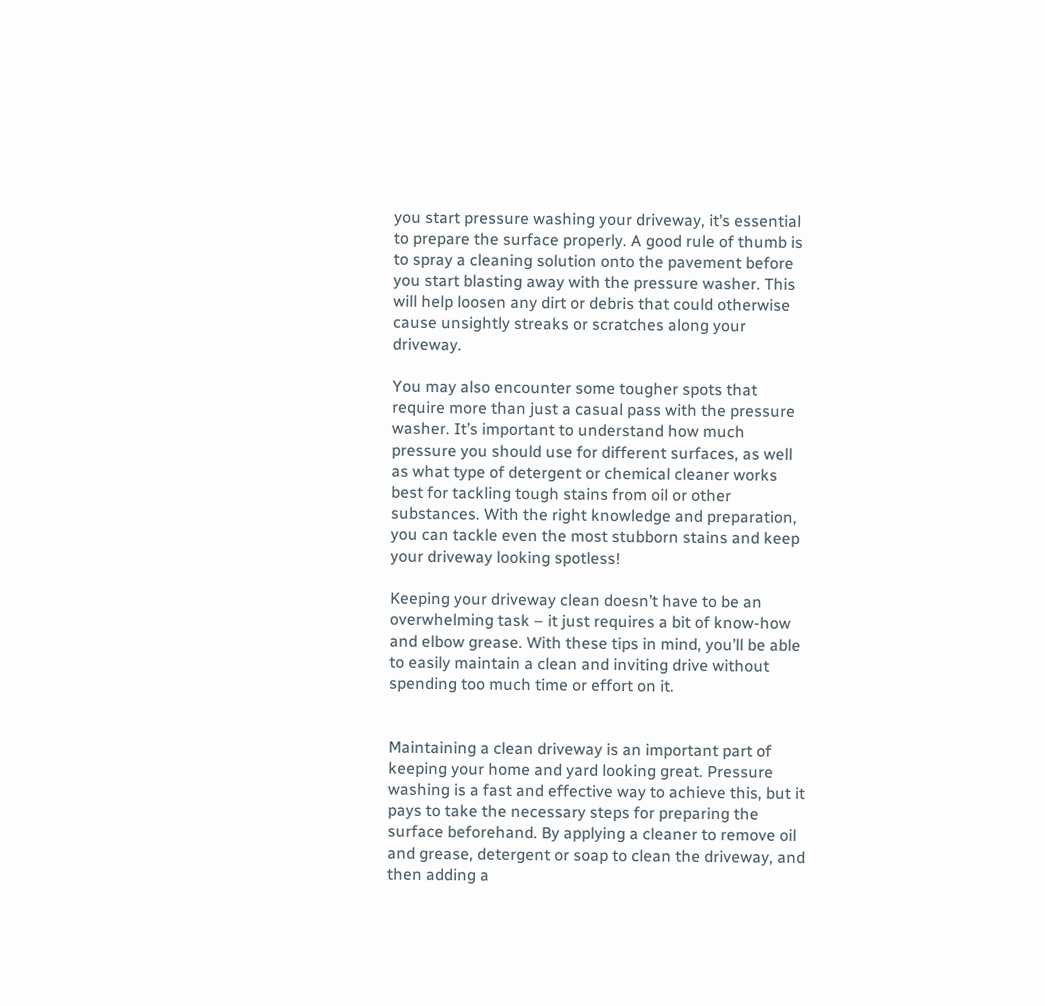you start pressure washing your driveway, it’s essential to prepare the surface properly. A good rule of thumb is to spray a cleaning solution onto the pavement before you start blasting away with the pressure washer. This will help loosen any dirt or debris that could otherwise cause unsightly streaks or scratches along your driveway.

You may also encounter some tougher spots that require more than just a casual pass with the pressure washer. It’s important to understand how much pressure you should use for different surfaces, as well as what type of detergent or chemical cleaner works best for tackling tough stains from oil or other substances. With the right knowledge and preparation, you can tackle even the most stubborn stains and keep your driveway looking spotless!

Keeping your driveway clean doesn’t have to be an overwhelming task – it just requires a bit of know-how and elbow grease. With these tips in mind, you’ll be able to easily maintain a clean and inviting drive without spending too much time or effort on it.


Maintaining a clean driveway is an important part of keeping your home and yard looking great. Pressure washing is a fast and effective way to achieve this, but it pays to take the necessary steps for preparing the surface beforehand. By applying a cleaner to remove oil and grease, detergent or soap to clean the driveway, and then adding a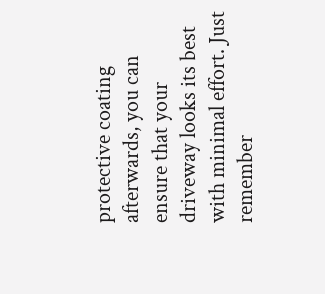protective coating afterwards, you can ensure that your driveway looks its best with minimal effort. Just remember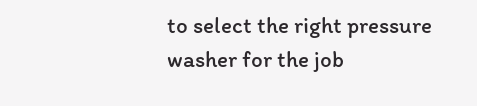to select the right pressure washer for the job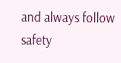and always follow safety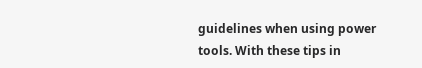guidelines when using power tools. With these tips in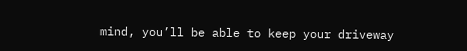mind, you’ll be able to keep your driveway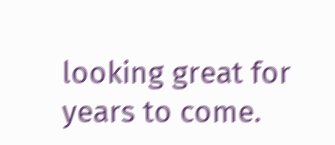looking great for years to come.